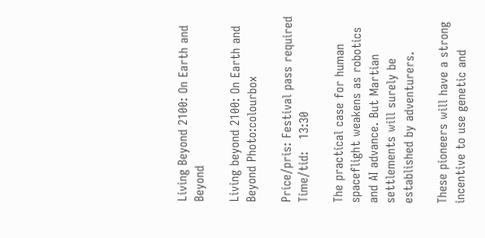Living Beyond 2100: On Earth and Beyond

Living beyond 2100: On Earth and Beyond Photo:colourbox

Price/pris: Festival pass required
Time/tid:   13:30

The practical case for human spaceflight weakens as robotics and AI advance. But Martian settlements will surely be established by adventurers.

These pioneers will have a strong incentive to use genetic and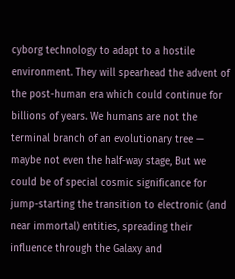cyborg technology to adapt to a hostile environment. They will spearhead the advent of the post-human era which could continue for billions of years. We humans are not the terminal branch of an evolutionary tree — maybe not even the half-way stage, But we could be of special cosmic significance for jump-starting the transition to electronic (and near immortal) entities, spreading their influence through the Galaxy and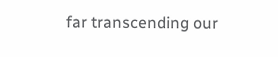far transcending our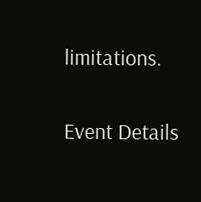limitations.

Event Details